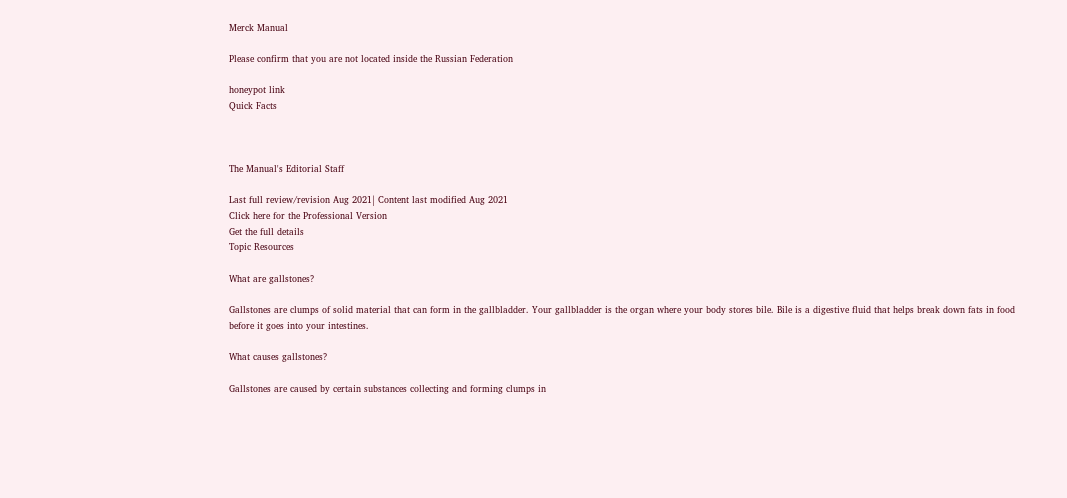Merck Manual

Please confirm that you are not located inside the Russian Federation

honeypot link
Quick Facts



The Manual's Editorial Staff

Last full review/revision Aug 2021| Content last modified Aug 2021
Click here for the Professional Version
Get the full details
Topic Resources

What are gallstones?

Gallstones are clumps of solid material that can form in the gallbladder. Your gallbladder is the organ where your body stores bile. Bile is a digestive fluid that helps break down fats in food before it goes into your intestines.

What causes gallstones?

Gallstones are caused by certain substances collecting and forming clumps in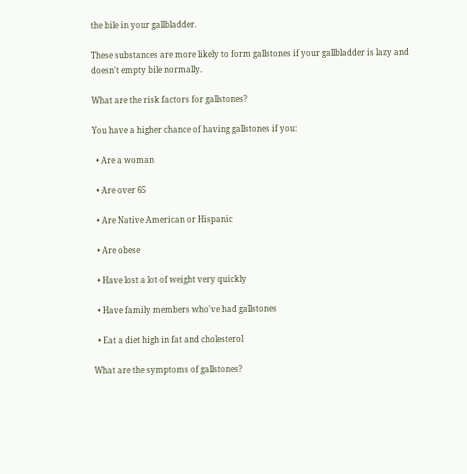the bile in your gallbladder.

These substances are more likely to form gallstones if your gallbladder is lazy and doesn't empty bile normally.

What are the risk factors for gallstones?

You have a higher chance of having gallstones if you:

  • Are a woman

  • Are over 65

  • Are Native American or Hispanic

  • Are obese

  • Have lost a lot of weight very quickly

  • Have family members who've had gallstones

  • Eat a diet high in fat and cholesterol

What are the symptoms of gallstones?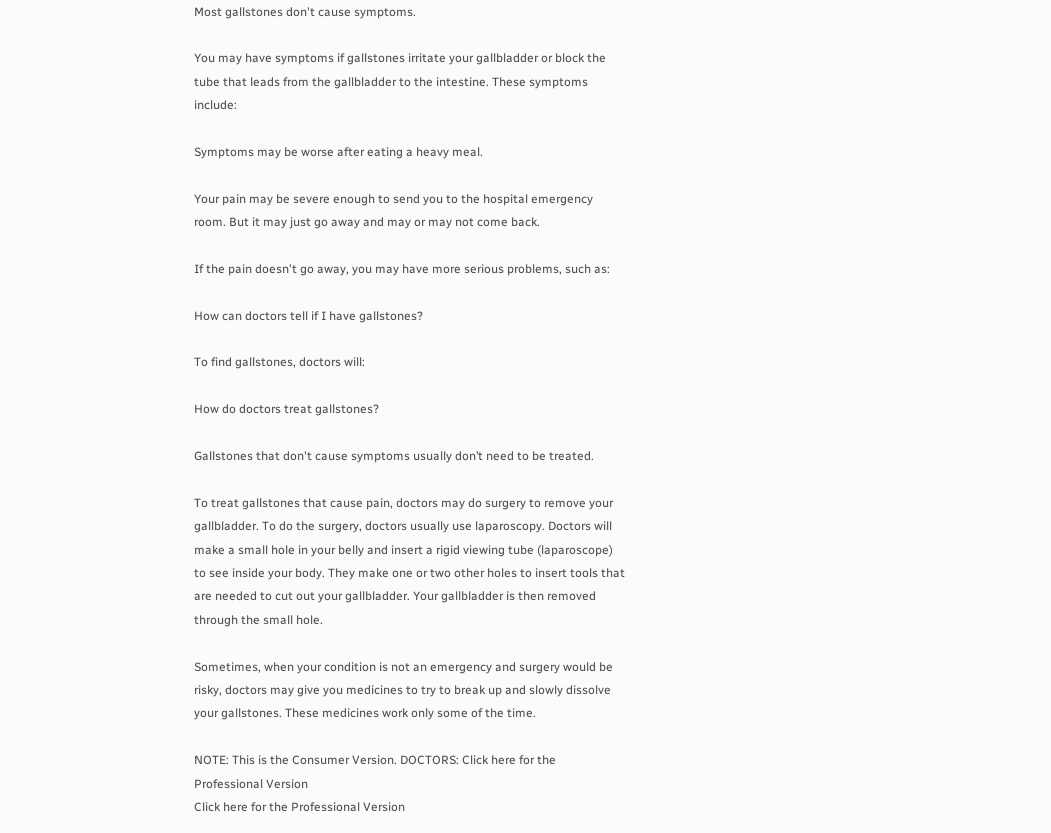Most gallstones don't cause symptoms.

You may have symptoms if gallstones irritate your gallbladder or block the tube that leads from the gallbladder to the intestine. These symptoms include:

Symptoms may be worse after eating a heavy meal.

Your pain may be severe enough to send you to the hospital emergency room. But it may just go away and may or may not come back.

If the pain doesn't go away, you may have more serious problems, such as:

How can doctors tell if I have gallstones?

To find gallstones, doctors will:

How do doctors treat gallstones?

Gallstones that don't cause symptoms usually don’t need to be treated.

To treat gallstones that cause pain, doctors may do surgery to remove your gallbladder. To do the surgery, doctors usually use laparoscopy. Doctors will make a small hole in your belly and insert a rigid viewing tube (laparoscope) to see inside your body. They make one or two other holes to insert tools that are needed to cut out your gallbladder. Your gallbladder is then removed through the small hole.

Sometimes, when your condition is not an emergency and surgery would be risky, doctors may give you medicines to try to break up and slowly dissolve your gallstones. These medicines work only some of the time.

NOTE: This is the Consumer Version. DOCTORS: Click here for the Professional Version
Click here for the Professional Version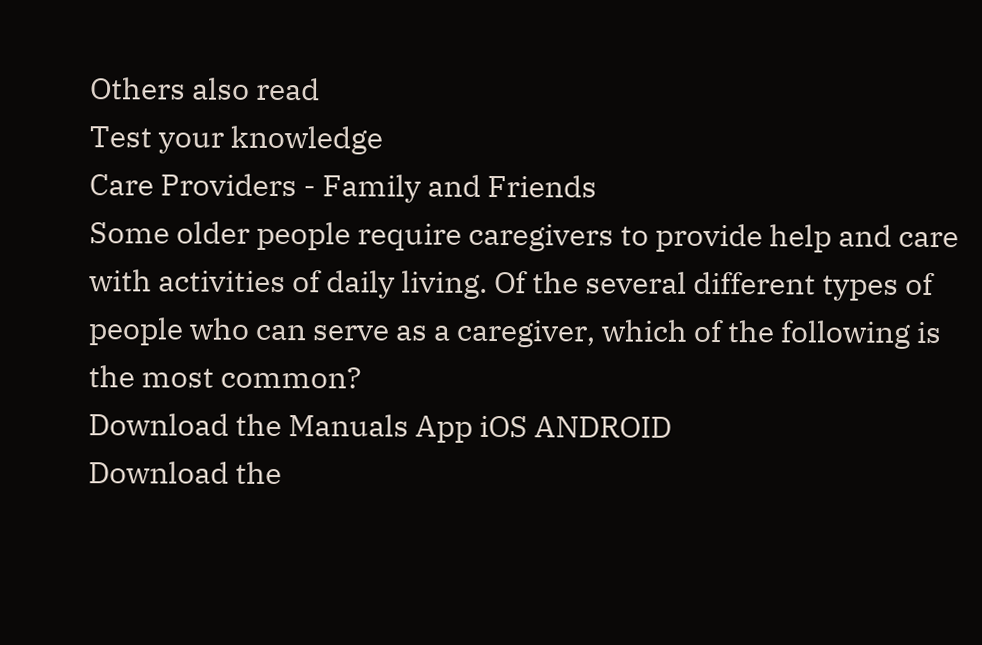Others also read
Test your knowledge
Care Providers - Family and Friends
Some older people require caregivers to provide help and care with activities of daily living. Of the several different types of people who can serve as a caregiver, which of the following is the most common?
Download the Manuals App iOS ANDROID
Download the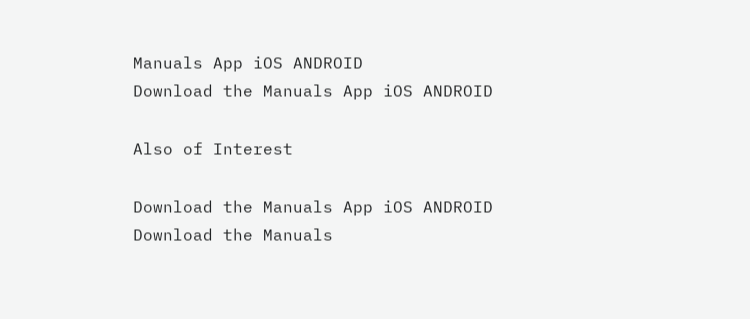Manuals App iOS ANDROID
Download the Manuals App iOS ANDROID

Also of Interest

Download the Manuals App iOS ANDROID
Download the Manuals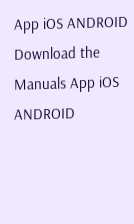App iOS ANDROID
Download the Manuals App iOS ANDROID